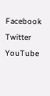Facebook Twitter YouTube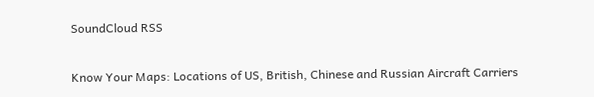SoundCloud RSS

Know Your Maps: Locations of US, British, Chinese and Russian Aircraft Carriers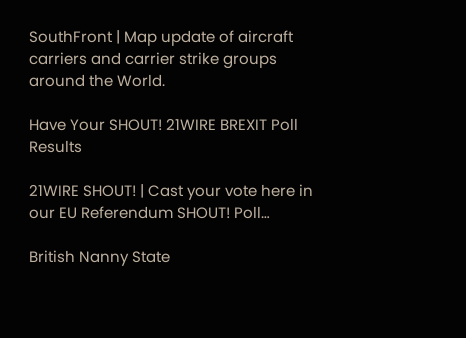SouthFront | Map update of aircraft carriers and carrier strike groups around the World.

Have Your SHOUT! 21WIRE BREXIT Poll Results

21WIRE SHOUT! | Cast your vote here in our EU Referendum SHOUT! Poll…

British Nanny State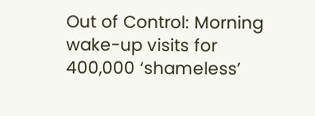Out of Control: Morning wake-up visits for 400,000 ‘shameless’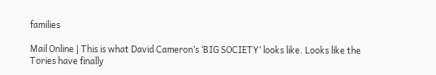families

Mail Online | This is what David Cameron’s ‘BIG SOCIETY’ looks like. Looks like the Tories have finally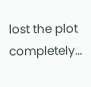lost the plot completely…